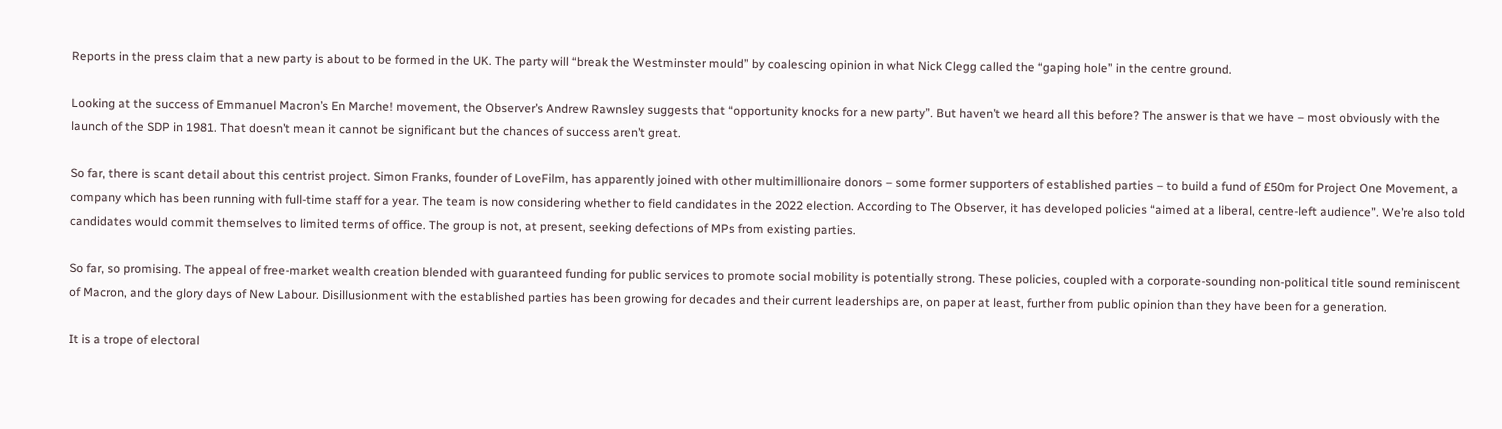Reports in the press claim that a new party is about to be formed in the UK. The party will “break the Westminster mould” by coalescing opinion in what Nick Clegg called the “gaping hole” in the centre ground.

Looking at the success of Emmanuel Macron’s En Marche! movement, the Observer’s Andrew Rawnsley suggests that “opportunity knocks for a new party”. But haven’t we heard all this before? The answer is that we have – most obviously with the launch of the SDP in 1981. That doesn’t mean it cannot be significant but the chances of success aren’t great.

So far, there is scant detail about this centrist project. Simon Franks, founder of LoveFilm, has apparently joined with other multimillionaire donors – some former supporters of established parties – to build a fund of £50m for Project One Movement, a company which has been running with full-time staff for a year. The team is now considering whether to field candidates in the 2022 election. According to The Observer, it has developed policies “aimed at a liberal, centre-left audience”. We’re also told candidates would commit themselves to limited terms of office. The group is not, at present, seeking defections of MPs from existing parties.

So far, so promising. The appeal of free-market wealth creation blended with guaranteed funding for public services to promote social mobility is potentially strong. These policies, coupled with a corporate-sounding non-political title sound reminiscent of Macron, and the glory days of New Labour. Disillusionment with the established parties has been growing for decades and their current leaderships are, on paper at least, further from public opinion than they have been for a generation.

It is a trope of electoral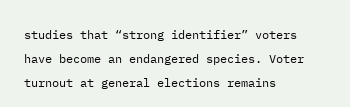studies that “strong identifier” voters have become an endangered species. Voter turnout at general elections remains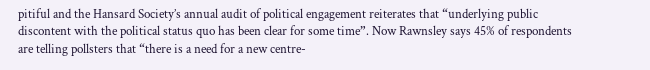pitiful and the Hansard Society’s annual audit of political engagement reiterates that “underlying public discontent with the political status quo has been clear for some time”. Now Rawnsley says 45% of respondents are telling pollsters that “there is a need for a new centre-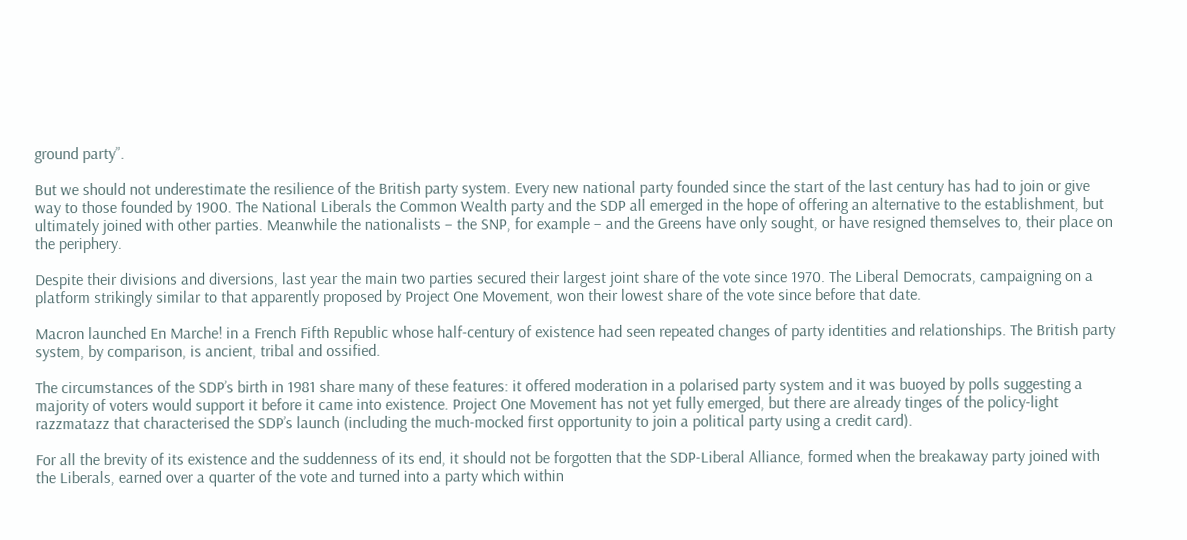ground party”.

But we should not underestimate the resilience of the British party system. Every new national party founded since the start of the last century has had to join or give way to those founded by 1900. The National Liberals the Common Wealth party and the SDP all emerged in the hope of offering an alternative to the establishment, but ultimately joined with other parties. Meanwhile the nationalists – the SNP, for example – and the Greens have only sought, or have resigned themselves to, their place on the periphery.

Despite their divisions and diversions, last year the main two parties secured their largest joint share of the vote since 1970. The Liberal Democrats, campaigning on a platform strikingly similar to that apparently proposed by Project One Movement, won their lowest share of the vote since before that date.

Macron launched En Marche! in a French Fifth Republic whose half-century of existence had seen repeated changes of party identities and relationships. The British party system, by comparison, is ancient, tribal and ossified.

The circumstances of the SDP’s birth in 1981 share many of these features: it offered moderation in a polarised party system and it was buoyed by polls suggesting a majority of voters would support it before it came into existence. Project One Movement has not yet fully emerged, but there are already tinges of the policy-light razzmatazz that characterised the SDP’s launch (including the much-mocked first opportunity to join a political party using a credit card).

For all the brevity of its existence and the suddenness of its end, it should not be forgotten that the SDP-Liberal Alliance, formed when the breakaway party joined with the Liberals, earned over a quarter of the vote and turned into a party which within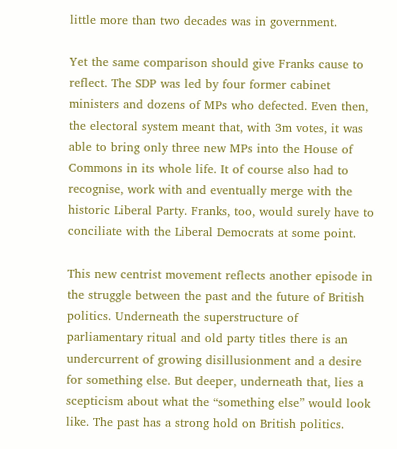little more than two decades was in government.

Yet the same comparison should give Franks cause to reflect. The SDP was led by four former cabinet ministers and dozens of MPs who defected. Even then, the electoral system meant that, with 3m votes, it was able to bring only three new MPs into the House of Commons in its whole life. It of course also had to recognise, work with and eventually merge with the historic Liberal Party. Franks, too, would surely have to conciliate with the Liberal Democrats at some point.

This new centrist movement reflects another episode in the struggle between the past and the future of British politics. Underneath the superstructure of parliamentary ritual and old party titles there is an undercurrent of growing disillusionment and a desire for something else. But deeper, underneath that, lies a scepticism about what the “something else” would look like. The past has a strong hold on British politics.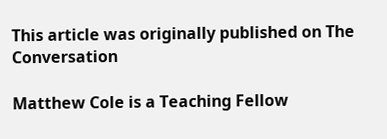This article was originally published on The Conversation

Matthew Cole is a Teaching Fellow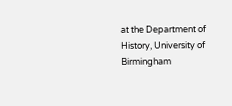at the Department of History, University of Birmingham